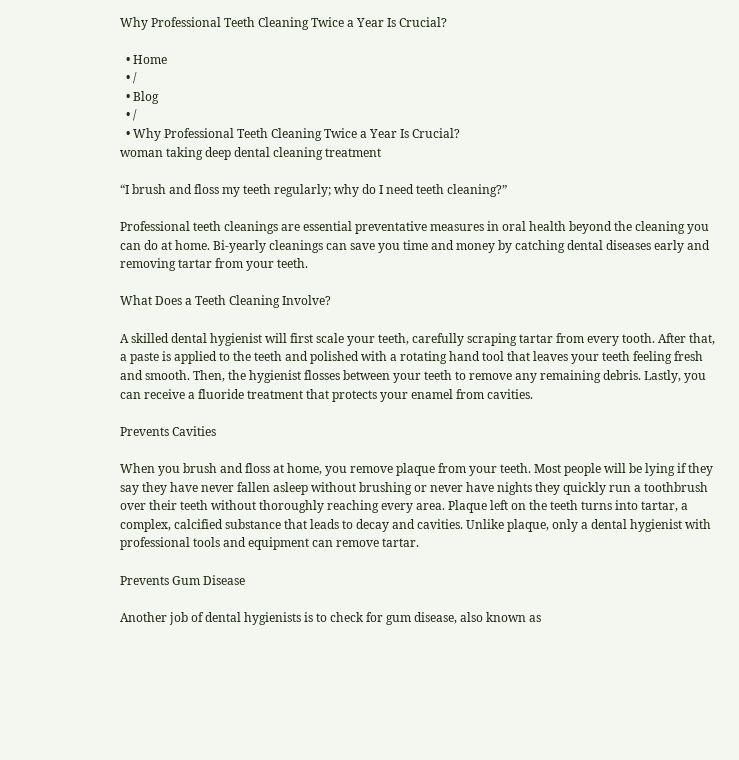Why Professional Teeth Cleaning Twice a Year Is Crucial?

  • Home
  • /
  • Blog
  • /
  • Why Professional Teeth Cleaning Twice a Year Is Crucial?
woman taking deep dental cleaning treatment

“I brush and floss my teeth regularly; why do I need teeth cleaning?”

Professional teeth cleanings are essential preventative measures in oral health beyond the cleaning you can do at home. Bi-yearly cleanings can save you time and money by catching dental diseases early and removing tartar from your teeth.

What Does a Teeth Cleaning Involve?

A skilled dental hygienist will first scale your teeth, carefully scraping tartar from every tooth. After that, a paste is applied to the teeth and polished with a rotating hand tool that leaves your teeth feeling fresh and smooth. Then, the hygienist flosses between your teeth to remove any remaining debris. Lastly, you can receive a fluoride treatment that protects your enamel from cavities.

Prevents Cavities

When you brush and floss at home, you remove plaque from your teeth. Most people will be lying if they say they have never fallen asleep without brushing or never have nights they quickly run a toothbrush over their teeth without thoroughly reaching every area. Plaque left on the teeth turns into tartar, a complex, calcified substance that leads to decay and cavities. Unlike plaque, only a dental hygienist with professional tools and equipment can remove tartar.

Prevents Gum Disease

Another job of dental hygienists is to check for gum disease, also known as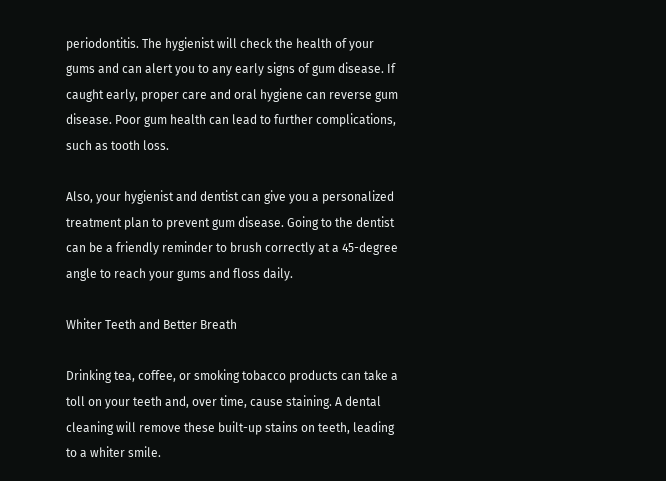periodontitis. The hygienist will check the health of your gums and can alert you to any early signs of gum disease. If caught early, proper care and oral hygiene can reverse gum disease. Poor gum health can lead to further complications, such as tooth loss.

Also, your hygienist and dentist can give you a personalized treatment plan to prevent gum disease. Going to the dentist can be a friendly reminder to brush correctly at a 45-degree angle to reach your gums and floss daily.

Whiter Teeth and Better Breath

Drinking tea, coffee, or smoking tobacco products can take a toll on your teeth and, over time, cause staining. A dental cleaning will remove these built-up stains on teeth, leading to a whiter smile.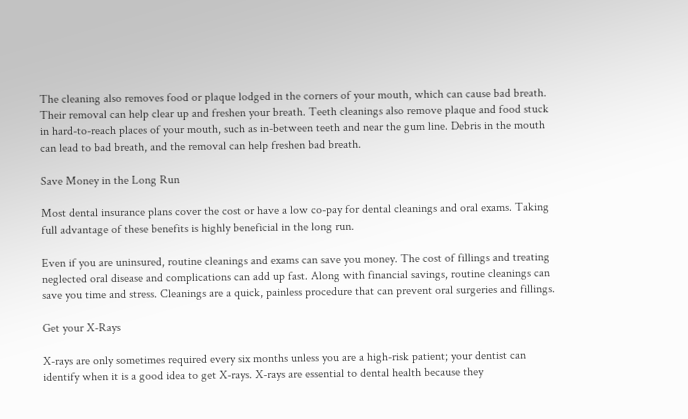The cleaning also removes food or plaque lodged in the corners of your mouth, which can cause bad breath. Their removal can help clear up and freshen your breath. Teeth cleanings also remove plaque and food stuck in hard-to-reach places of your mouth, such as in-between teeth and near the gum line. Debris in the mouth can lead to bad breath, and the removal can help freshen bad breath.

Save Money in the Long Run

Most dental insurance plans cover the cost or have a low co-pay for dental cleanings and oral exams. Taking full advantage of these benefits is highly beneficial in the long run.

Even if you are uninsured, routine cleanings and exams can save you money. The cost of fillings and treating neglected oral disease and complications can add up fast. Along with financial savings, routine cleanings can save you time and stress. Cleanings are a quick, painless procedure that can prevent oral surgeries and fillings.

Get your X-Rays

X-rays are only sometimes required every six months unless you are a high-risk patient; your dentist can identify when it is a good idea to get X-rays. X-rays are essential to dental health because they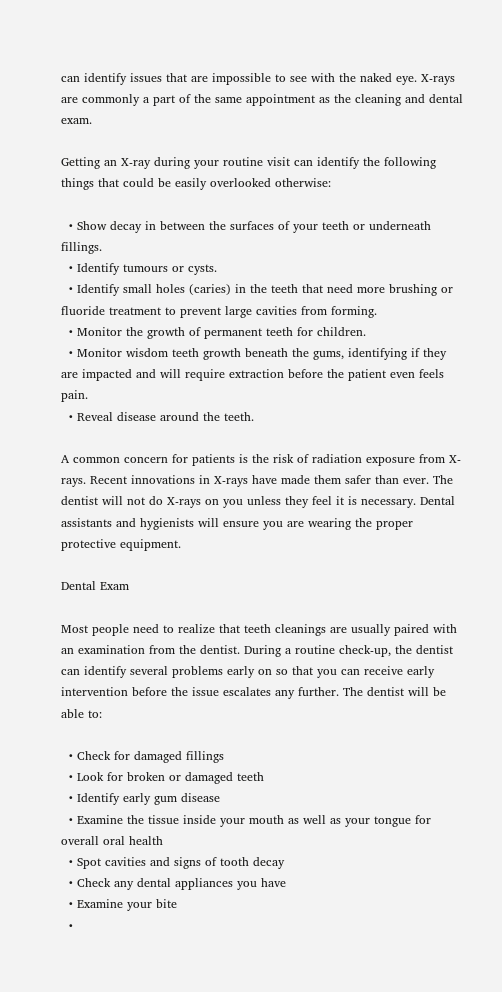can identify issues that are impossible to see with the naked eye. X-rays are commonly a part of the same appointment as the cleaning and dental exam.

Getting an X-ray during your routine visit can identify the following things that could be easily overlooked otherwise:

  • Show decay in between the surfaces of your teeth or underneath fillings.
  • Identify tumours or cysts.
  • Identify small holes (caries) in the teeth that need more brushing or fluoride treatment to prevent large cavities from forming.
  • Monitor the growth of permanent teeth for children.
  • Monitor wisdom teeth growth beneath the gums, identifying if they are impacted and will require extraction before the patient even feels pain.
  • Reveal disease around the teeth.

A common concern for patients is the risk of radiation exposure from X-rays. Recent innovations in X-rays have made them safer than ever. The dentist will not do X-rays on you unless they feel it is necessary. Dental assistants and hygienists will ensure you are wearing the proper protective equipment.

Dental Exam

Most people need to realize that teeth cleanings are usually paired with an examination from the dentist. During a routine check-up, the dentist can identify several problems early on so that you can receive early intervention before the issue escalates any further. The dentist will be able to:

  • Check for damaged fillings
  • Look for broken or damaged teeth
  • Identify early gum disease
  • Examine the tissue inside your mouth as well as your tongue for overall oral health
  • Spot cavities and signs of tooth decay
  • Check any dental appliances you have
  • Examine your bite
  •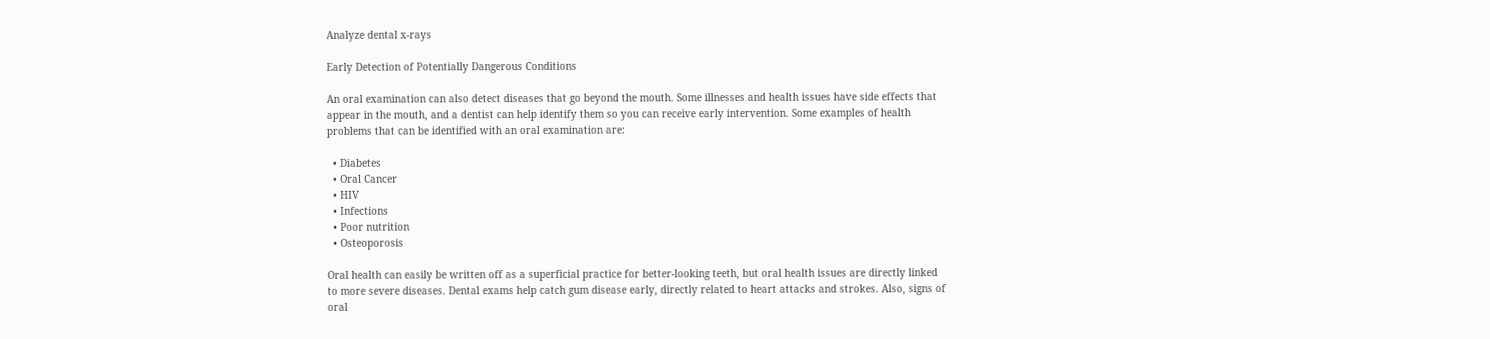Analyze dental x-rays

Early Detection of Potentially Dangerous Conditions

An oral examination can also detect diseases that go beyond the mouth. Some illnesses and health issues have side effects that appear in the mouth, and a dentist can help identify them so you can receive early intervention. Some examples of health problems that can be identified with an oral examination are:

  • Diabetes
  • Oral Cancer
  • HIV
  • Infections
  • Poor nutrition
  • Osteoporosis

Oral health can easily be written off as a superficial practice for better-looking teeth, but oral health issues are directly linked to more severe diseases. Dental exams help catch gum disease early, directly related to heart attacks and strokes. Also, signs of oral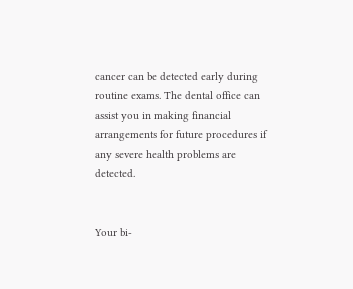cancer can be detected early during routine exams. The dental office can assist you in making financial arrangements for future procedures if any severe health problems are detected.


Your bi-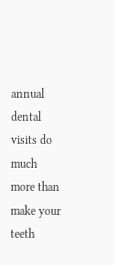annual dental visits do much more than make your teeth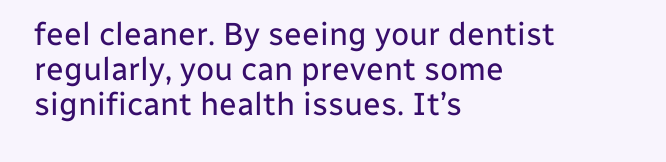feel cleaner. By seeing your dentist regularly, you can prevent some significant health issues. It’s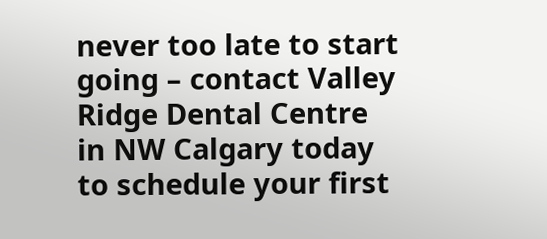never too late to start going – contact Valley Ridge Dental Centre in NW Calgary today to schedule your first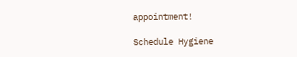appointment!

Schedule Hygiene